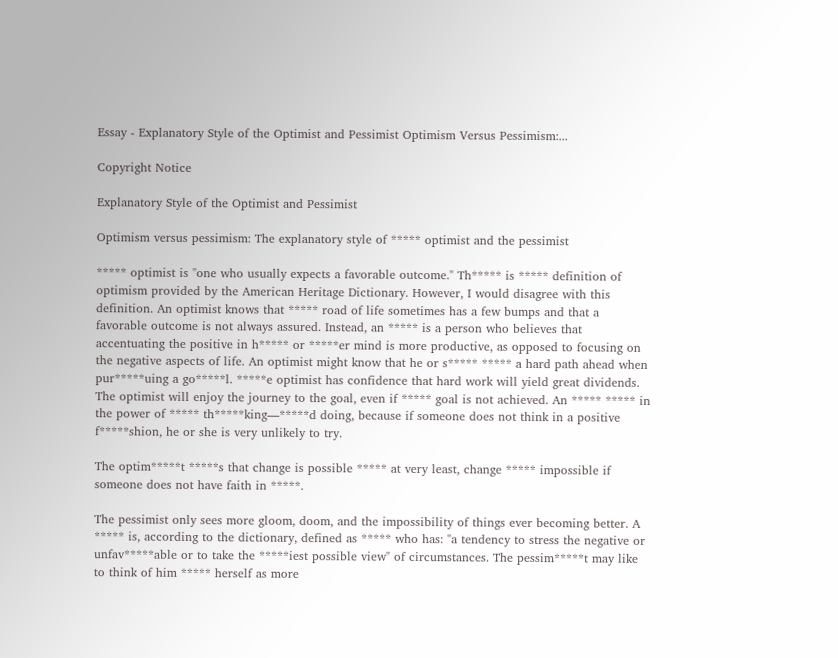Essay - Explanatory Style of the Optimist and Pessimist Optimism Versus Pessimism:...

Copyright Notice

Explanatory Style of the Optimist and Pessimist

Optimism versus pessimism: The explanatory style of ***** optimist and the pessimist

***** optimist is "one who usually expects a favorable outcome." Th***** is ***** definition of optimism provided by the American Heritage Dictionary. However, I would disagree with this definition. An optimist knows that ***** road of life sometimes has a few bumps and that a favorable outcome is not always assured. Instead, an ***** is a person who believes that accentuating the positive in h***** or *****er mind is more productive, as opposed to focusing on the negative aspects of life. An optimist might know that he or s***** ***** a hard path ahead when pur*****uing a go*****l. *****e optimist has confidence that hard work will yield great dividends. The optimist will enjoy the journey to the goal, even if ***** goal is not achieved. An ***** ***** in the power of ***** th*****king—*****d doing, because if someone does not think in a positive f*****shion, he or she is very unlikely to try.

The optim*****t *****s that change is possible ***** at very least, change ***** impossible if someone does not have faith in *****.

The pessimist only sees more gloom, doom, and the impossibility of things ever becoming better. A ***** is, according to the dictionary, defined as ***** who has: "a tendency to stress the negative or unfav*****able or to take the *****iest possible view" of circumstances. The pessim*****t may like to think of him ***** herself as more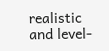realistic and level-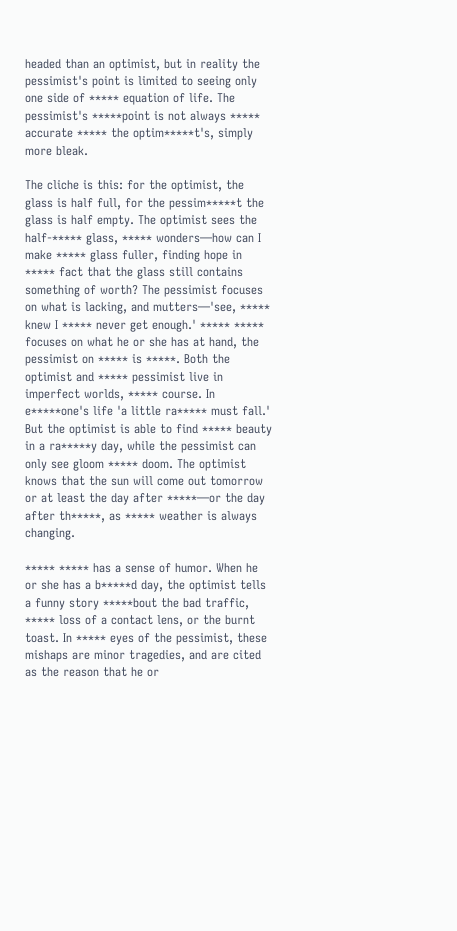headed than an optimist, but in reality the pessimist's point is limited to seeing only one side of ***** equation of life. The pessimist's *****point is not always ***** accurate ***** the optim*****t's, simply more bleak.

The cliche is this: for the optimist, the glass is half full, for the pessim*****t the glass is half empty. The optimist sees the half-***** glass, ***** wonders—how can I make ***** glass fuller, finding hope in ***** fact that the glass still contains something of worth? The pessimist focuses on what is lacking, and mutters—'see, ***** knew I ***** never get enough.' ***** ***** focuses on what he or she has at hand, the pessimist on ***** is *****. Both the optimist and ***** pessimist live in imperfect worlds, ***** course. In e*****one's life 'a little ra***** must fall.' But the optimist is able to find ***** beauty in a ra*****y day, while the pessimist can only see gloom ***** doom. The optimist knows that the sun will come out tomorrow or at least the day after *****—or the day after th*****, as ***** weather is always changing.

***** ***** has a sense of humor. When he or she has a b*****d day, the optimist tells a funny story *****bout the bad traffic, ***** loss of a contact lens, or the burnt toast. In ***** eyes of the pessimist, these mishaps are minor tragedies, and are cited as the reason that he or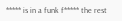***** is in a funk f***** the rest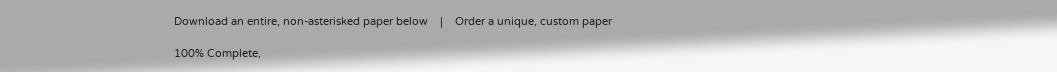Download an entire, non-asterisked paper below    |    Order a unique, custom paper

100% Complete,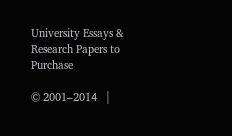University Essays & Research Papers to Purchase

© 2001–2014   |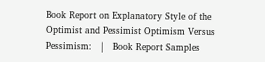Book Report on Explanatory Style of the Optimist and Pessimist Optimism Versus Pessimism:   |   Book Report Samples